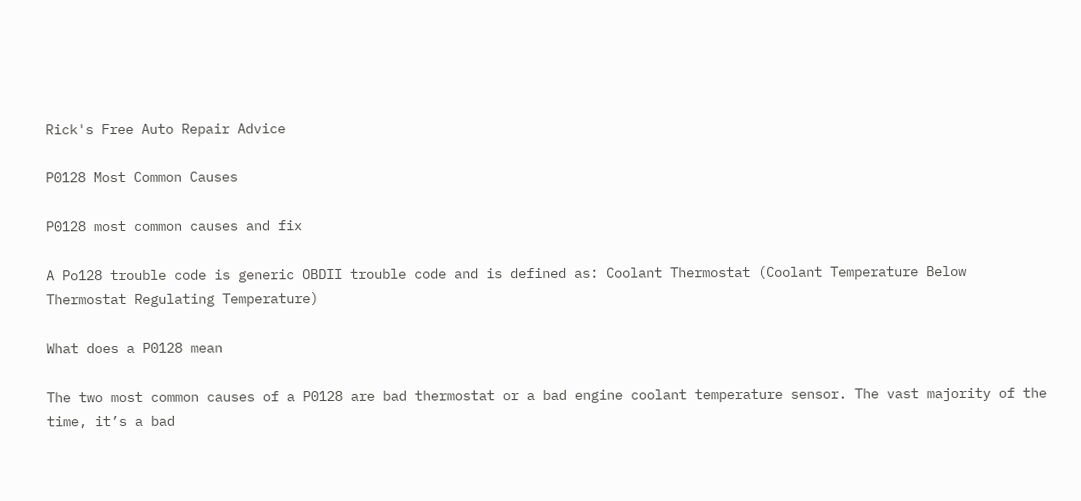Rick's Free Auto Repair Advice

P0128 Most Common Causes

P0128 most common causes and fix

A Po128 trouble code is generic OBDII trouble code and is defined as: Coolant Thermostat (Coolant Temperature Below Thermostat Regulating Temperature)

What does a P0128 mean

The two most common causes of a P0128 are bad thermostat or a bad engine coolant temperature sensor. The vast majority of the time, it’s a bad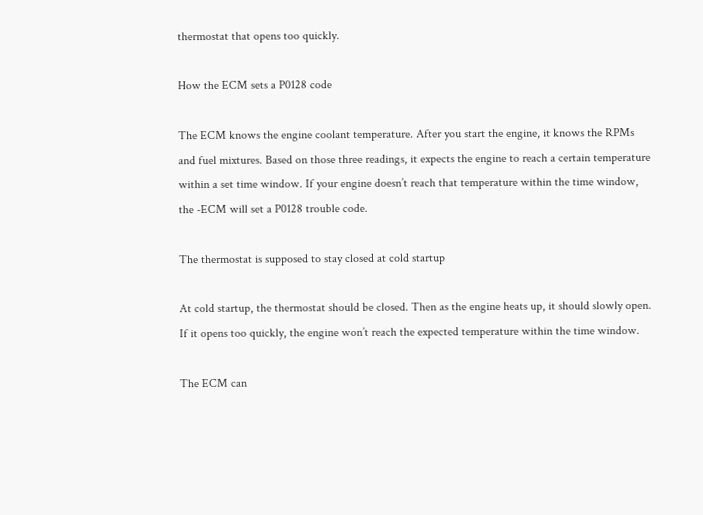thermostat that opens too quickly.

How the ECM sets a P0128 code

The ECM knows the engine coolant temperature. After you start the engine, it knows the RPMs and fuel mixtures. Based on those three readings, it expects the engine to reach a certain temperature within a set time window. If your engine doesn’t reach that temperature within the time window, the -ECM will set a P0128 trouble code.

The thermostat is supposed to stay closed at cold startup

At cold startup, the thermostat should be closed. Then as the engine heats up, it should slowly open. If it opens too quickly, the engine won’t reach the expected temperature within the time window.

The ECM can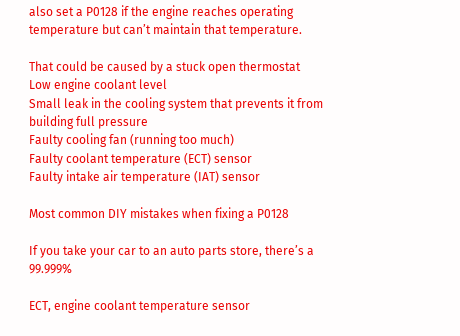also set a P0128 if the engine reaches operating temperature but can’t maintain that temperature.

That could be caused by a stuck open thermostat
Low engine coolant level
Small leak in the cooling system that prevents it from building full pressure
Faulty cooling fan (running too much)
Faulty coolant temperature (ECT) sensor
Faulty intake air temperature (IAT) sensor

Most common DIY mistakes when fixing a P0128

If you take your car to an auto parts store, there’s a 99.999%

ECT, engine coolant temperature sensor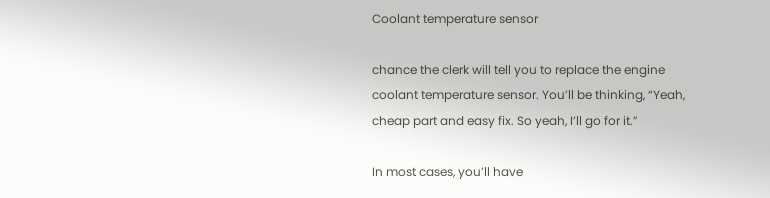Coolant temperature sensor

chance the clerk will tell you to replace the engine coolant temperature sensor. You’ll be thinking, “Yeah, cheap part and easy fix. So yeah, I’ll go for it.”

In most cases, you’ll have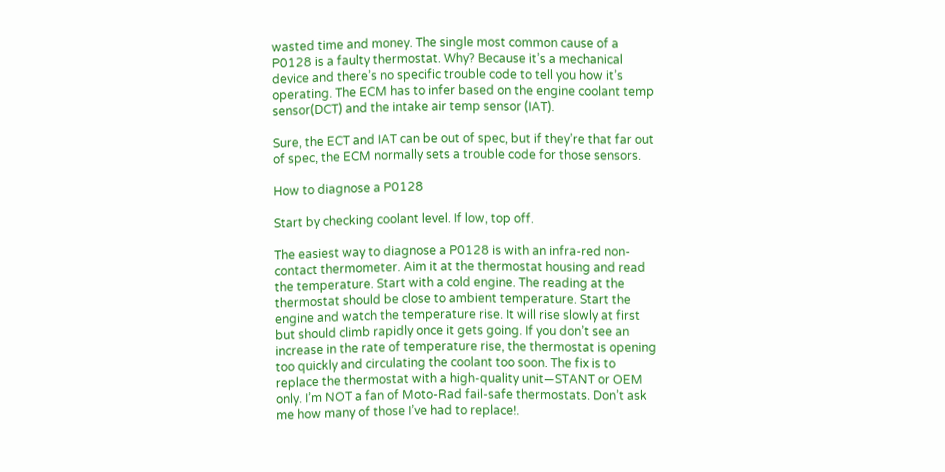wasted time and money. The single most common cause of a P0128 is a faulty thermostat. Why? Because it’s a mechanical device and there’s no specific trouble code to tell you how it’s operating. The ECM has to infer based on the engine coolant temp sensor(DCT) and the intake air temp sensor (IAT).

Sure, the ECT and IAT can be out of spec, but if they’re that far out of spec, the ECM normally sets a trouble code for those sensors.

How to diagnose a P0128

Start by checking coolant level. If low, top off.

The easiest way to diagnose a P0128 is with an infra-red non-contact thermometer. Aim it at the thermostat housing and read the temperature. Start with a cold engine. The reading at the thermostat should be close to ambient temperature. Start the engine and watch the temperature rise. It will rise slowly at first but should climb rapidly once it gets going. If you don’t see an increase in the rate of temperature rise, the thermostat is opening too quickly and circulating the coolant too soon. The fix is to replace the thermostat with a high-quality unit—STANT or OEM only. I’m NOT a fan of Moto-Rad fail-safe thermostats. Don’t ask me how many of those I’ve had to replace!.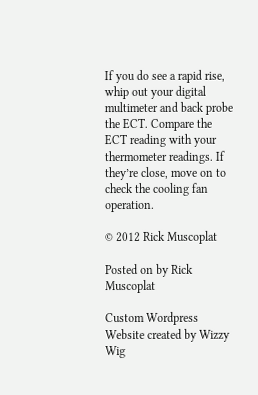If you do see a rapid rise, whip out your digital multimeter and back probe the ECT. Compare the ECT reading with your thermometer readings. If they’re close, move on to check the cooling fan operation.

© 2012 Rick Muscoplat

Posted on by Rick Muscoplat

Custom Wordpress Website created by Wizzy Wig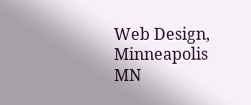Web Design, Minneapolis MN